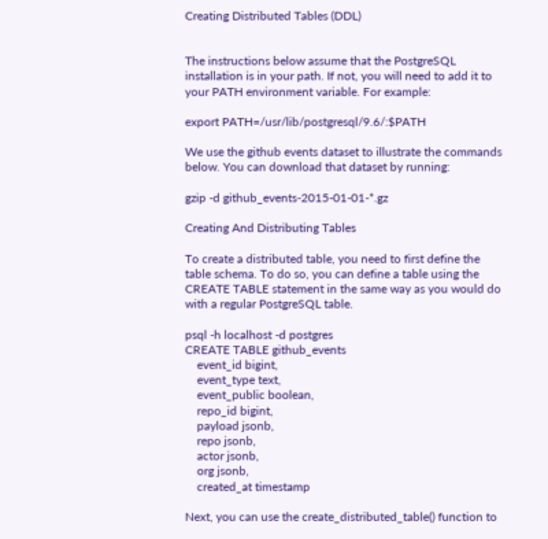Creating Distributed Tables (DDL)


The instructions below assume that the PostgreSQL installation is in your path. If not, you will need to add it to your PATH environment variable. For example:

export PATH=/usr/lib/postgresql/9.6/:$PATH

We use the github events dataset to illustrate the commands below. You can download that dataset by running:

gzip -d github_events-2015-01-01-*.gz

Creating And Distributing Tables

To create a distributed table, you need to first define the table schema. To do so, you can define a table using the CREATE TABLE statement in the same way as you would do with a regular PostgreSQL table.

psql -h localhost -d postgres
CREATE TABLE github_events
    event_id bigint,
    event_type text,
    event_public boolean,
    repo_id bigint,
    payload jsonb,
    repo jsonb,
    actor jsonb,
    org jsonb,
    created_at timestamp

Next, you can use the create_distributed_table() function to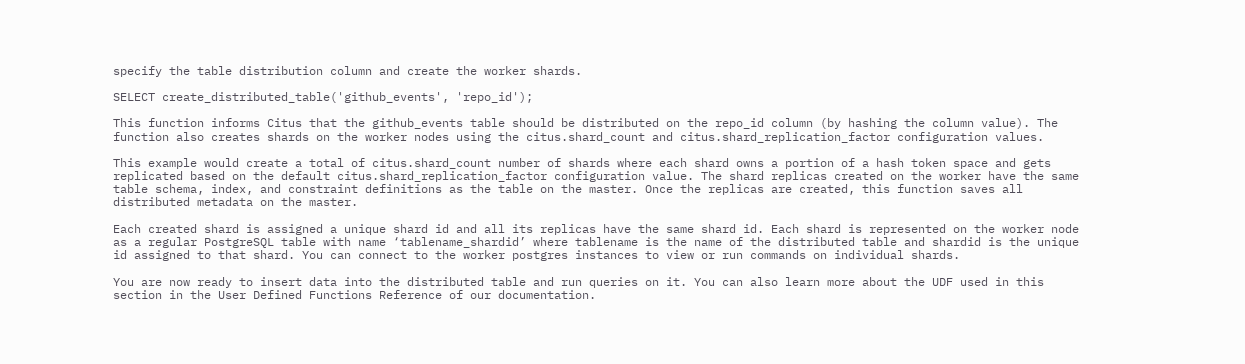specify the table distribution column and create the worker shards.

SELECT create_distributed_table('github_events', 'repo_id');

This function informs Citus that the github_events table should be distributed on the repo_id column (by hashing the column value). The function also creates shards on the worker nodes using the citus.shard_count and citus.shard_replication_factor configuration values.

This example would create a total of citus.shard_count number of shards where each shard owns a portion of a hash token space and gets replicated based on the default citus.shard_replication_factor configuration value. The shard replicas created on the worker have the same table schema, index, and constraint definitions as the table on the master. Once the replicas are created, this function saves all distributed metadata on the master.

Each created shard is assigned a unique shard id and all its replicas have the same shard id. Each shard is represented on the worker node as a regular PostgreSQL table with name ‘tablename_shardid’ where tablename is the name of the distributed table and shardid is the unique id assigned to that shard. You can connect to the worker postgres instances to view or run commands on individual shards.

You are now ready to insert data into the distributed table and run queries on it. You can also learn more about the UDF used in this section in the User Defined Functions Reference of our documentation.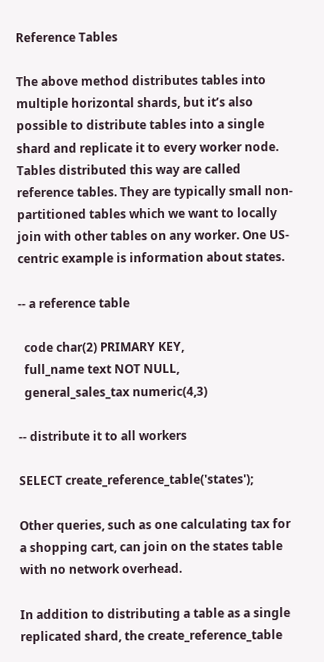Reference Tables

The above method distributes tables into multiple horizontal shards, but it’s also possible to distribute tables into a single shard and replicate it to every worker node. Tables distributed this way are called reference tables. They are typically small non-partitioned tables which we want to locally join with other tables on any worker. One US-centric example is information about states.

-- a reference table

  code char(2) PRIMARY KEY,
  full_name text NOT NULL,
  general_sales_tax numeric(4,3)

-- distribute it to all workers

SELECT create_reference_table('states');

Other queries, such as one calculating tax for a shopping cart, can join on the states table with no network overhead.

In addition to distributing a table as a single replicated shard, the create_reference_table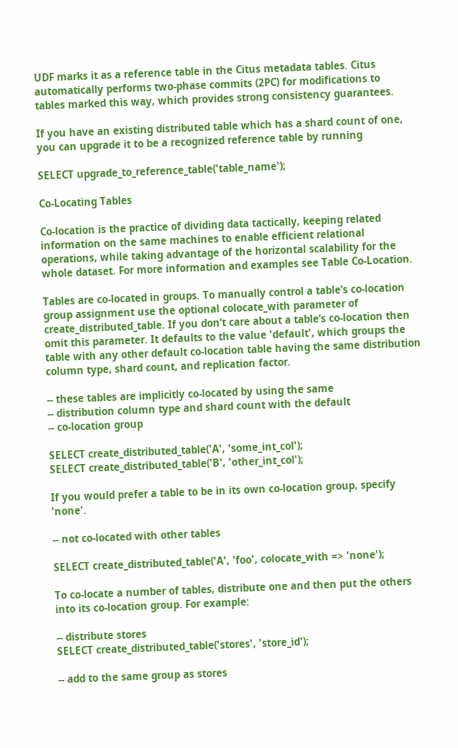UDF marks it as a reference table in the Citus metadata tables. Citus automatically performs two-phase commits (2PC) for modifications to tables marked this way, which provides strong consistency guarantees.

If you have an existing distributed table which has a shard count of one, you can upgrade it to be a recognized reference table by running

SELECT upgrade_to_reference_table('table_name');

Co-Locating Tables

Co-location is the practice of dividing data tactically, keeping related information on the same machines to enable efficient relational operations, while taking advantage of the horizontal scalability for the whole dataset. For more information and examples see Table Co-Location.

Tables are co-located in groups. To manually control a table’s co-location group assignment use the optional colocate_with parameter of create_distributed_table. If you don’t care about a table’s co-location then omit this parameter. It defaults to the value 'default', which groups the table with any other default co-location table having the same distribution column type, shard count, and replication factor.

-- these tables are implicitly co-located by using the same
-- distribution column type and shard count with the default
-- co-location group

SELECT create_distributed_table('A', 'some_int_col');
SELECT create_distributed_table('B', 'other_int_col');

If you would prefer a table to be in its own co-location group, specify 'none'.

-- not co-located with other tables

SELECT create_distributed_table('A', 'foo', colocate_with => 'none');

To co-locate a number of tables, distribute one and then put the others into its co-location group. For example:

-- distribute stores
SELECT create_distributed_table('stores', 'store_id');

-- add to the same group as stores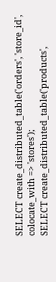SELECT create_distributed_table('orders', 'store_id', colocate_with => 'stores');
SELECT create_distributed_table('products',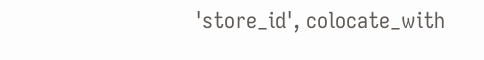'store_id', colocate_with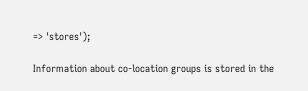=> 'stores');

Information about co-location groups is stored in the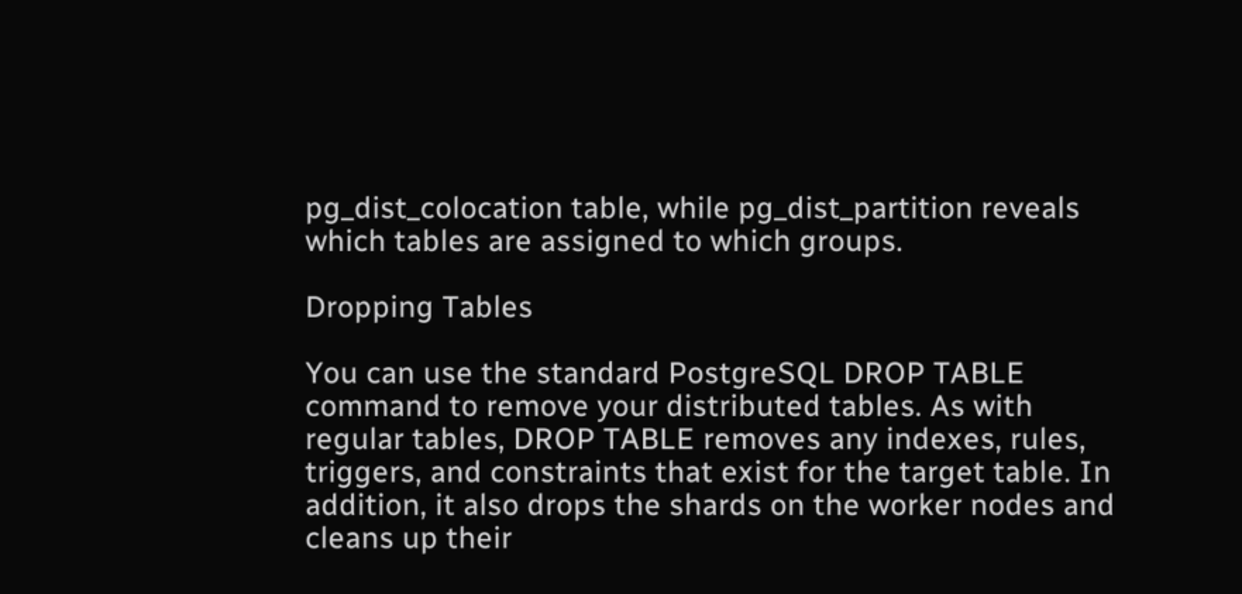pg_dist_colocation table, while pg_dist_partition reveals which tables are assigned to which groups.

Dropping Tables

You can use the standard PostgreSQL DROP TABLE command to remove your distributed tables. As with regular tables, DROP TABLE removes any indexes, rules, triggers, and constraints that exist for the target table. In addition, it also drops the shards on the worker nodes and cleans up their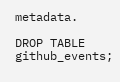metadata.

DROP TABLE github_events;